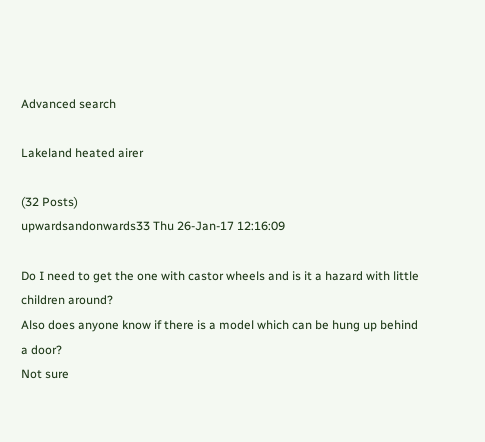Advanced search

Lakeland heated airer

(32 Posts)
upwardsandonwards33 Thu 26-Jan-17 12:16:09

Do I need to get the one with castor wheels and is it a hazard with little children around?
Also does anyone know if there is a model which can be hung up behind a door?
Not sure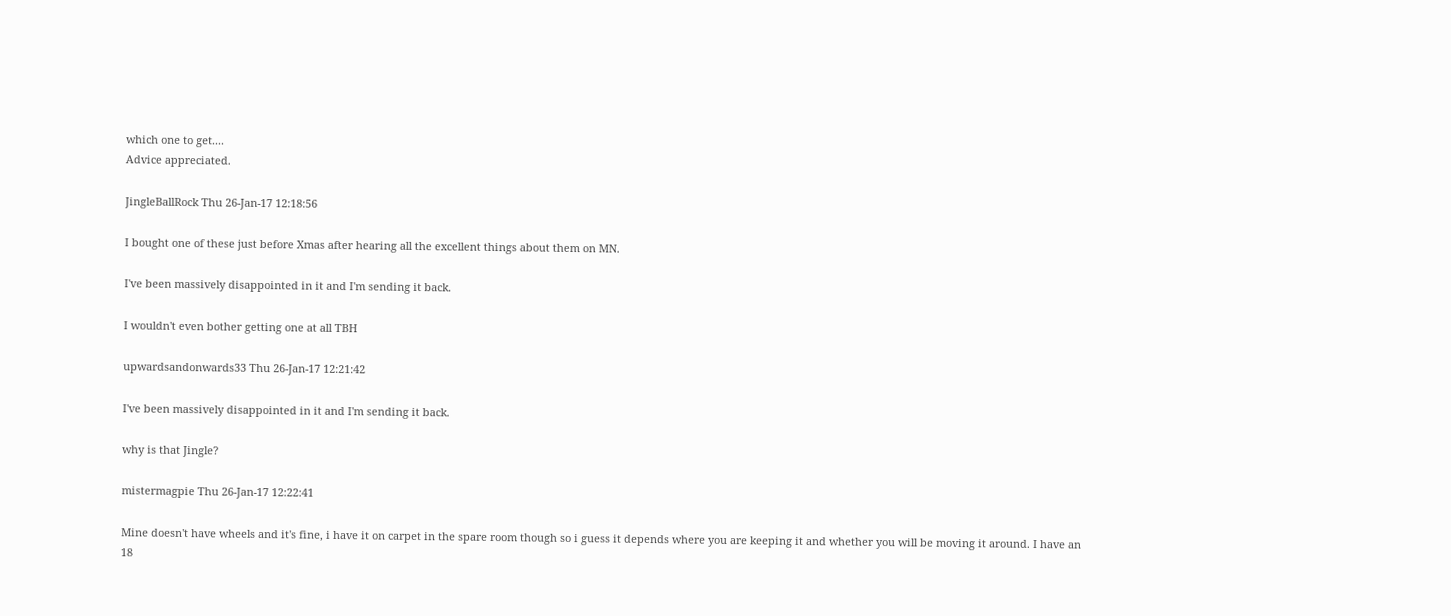which one to get....
Advice appreciated.

JingleBallRock Thu 26-Jan-17 12:18:56

I bought one of these just before Xmas after hearing all the excellent things about them on MN.

I've been massively disappointed in it and I'm sending it back.

I wouldn't even bother getting one at all TBH

upwardsandonwards33 Thu 26-Jan-17 12:21:42

I've been massively disappointed in it and I'm sending it back.

why is that Jingle?

mistermagpie Thu 26-Jan-17 12:22:41

Mine doesn't have wheels and it's fine, i have it on carpet in the spare room though so i guess it depends where you are keeping it and whether you will be moving it around. I have an 18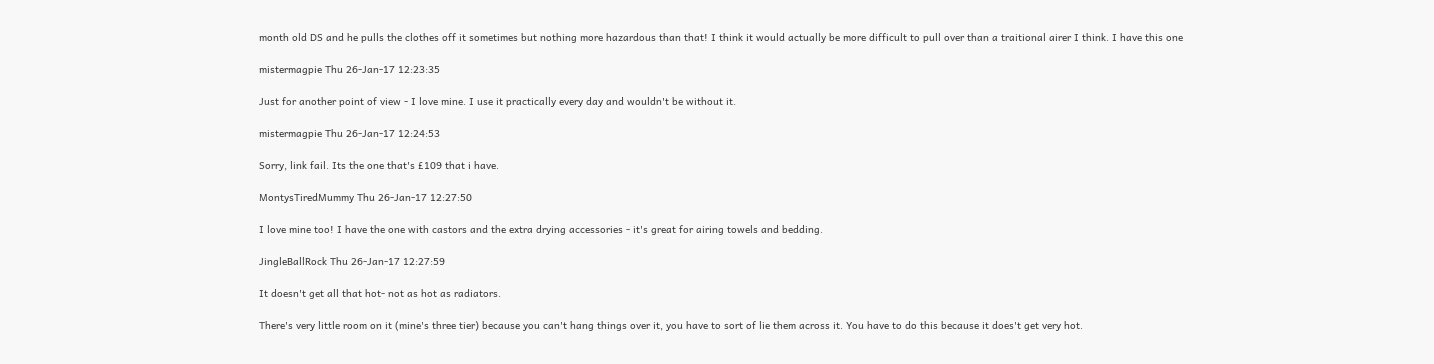month old DS and he pulls the clothes off it sometimes but nothing more hazardous than that! I think it would actually be more difficult to pull over than a traitional airer I think. I have this one

mistermagpie Thu 26-Jan-17 12:23:35

Just for another point of view - I love mine. I use it practically every day and wouldn't be without it.

mistermagpie Thu 26-Jan-17 12:24:53

Sorry, link fail. Its the one that's £109 that i have.

MontysTiredMummy Thu 26-Jan-17 12:27:50

I love mine too! I have the one with castors and the extra drying accessories - it's great for airing towels and bedding.

JingleBallRock Thu 26-Jan-17 12:27:59

It doesn't get all that hot- not as hot as radiators.

There's very little room on it (mine's three tier) because you can't hang things over it, you have to sort of lie them across it. You have to do this because it does't get very hot.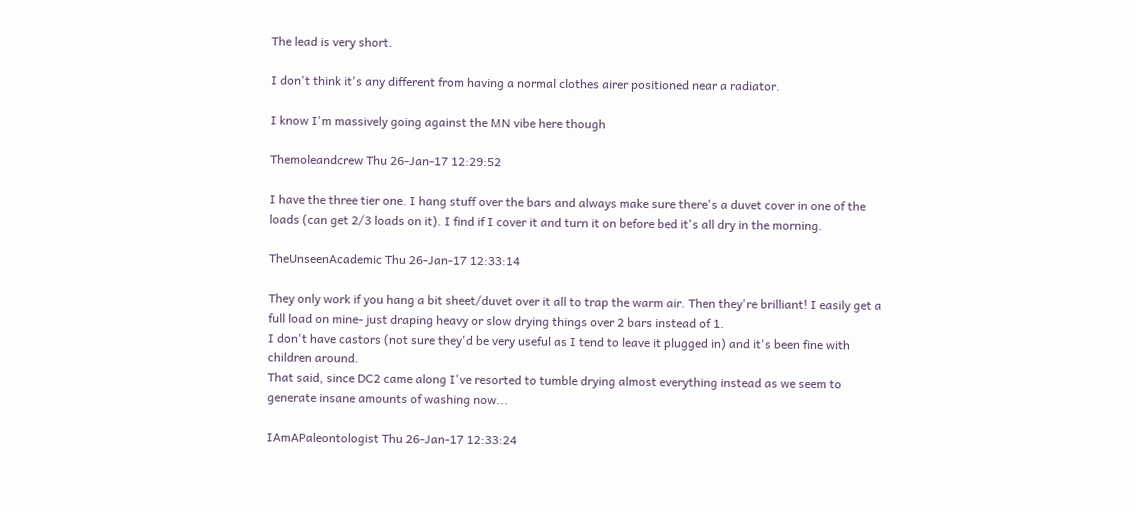The lead is very short.

I don't think it's any different from having a normal clothes airer positioned near a radiator.

I know I'm massively going against the MN vibe here though

Themoleandcrew Thu 26-Jan-17 12:29:52

I have the three tier one. I hang stuff over the bars and always make sure there's a duvet cover in one of the loads (can get 2/3 loads on it). I find if I cover it and turn it on before bed it's all dry in the morning.

TheUnseenAcademic Thu 26-Jan-17 12:33:14

They only work if you hang a bit sheet/duvet over it all to trap the warm air. Then they're brilliant! I easily get a full load on mine- just draping heavy or slow drying things over 2 bars instead of 1.
I don't have castors (not sure they'd be very useful as I tend to leave it plugged in) and it's been fine with children around.
That said, since DC2 came along I've resorted to tumble drying almost everything instead as we seem to generate insane amounts of washing now...

IAmAPaleontologist Thu 26-Jan-17 12:33:24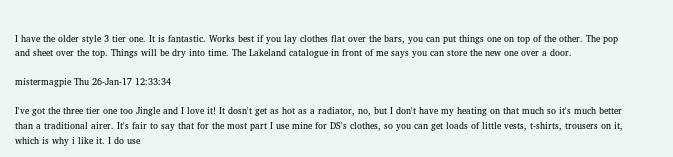I have the older style 3 tier one. It is fantastic. Works best if you lay clothes flat over the bars, you can put things one on top of the other. The pop and sheet over the top. Things will be dry into time. The Lakeland catalogue in front of me says you can store the new one over a door.

mistermagpie Thu 26-Jan-17 12:33:34

I've got the three tier one too Jingle and I love it! It dosn't get as hot as a radiator, no, but I don't have my heating on that much so it's much better than a traditional airer. It's fair to say that for the most part I use mine for DS's clothes, so you can get loads of little vests, t-shirts, trousers on it, which is why i like it. I do use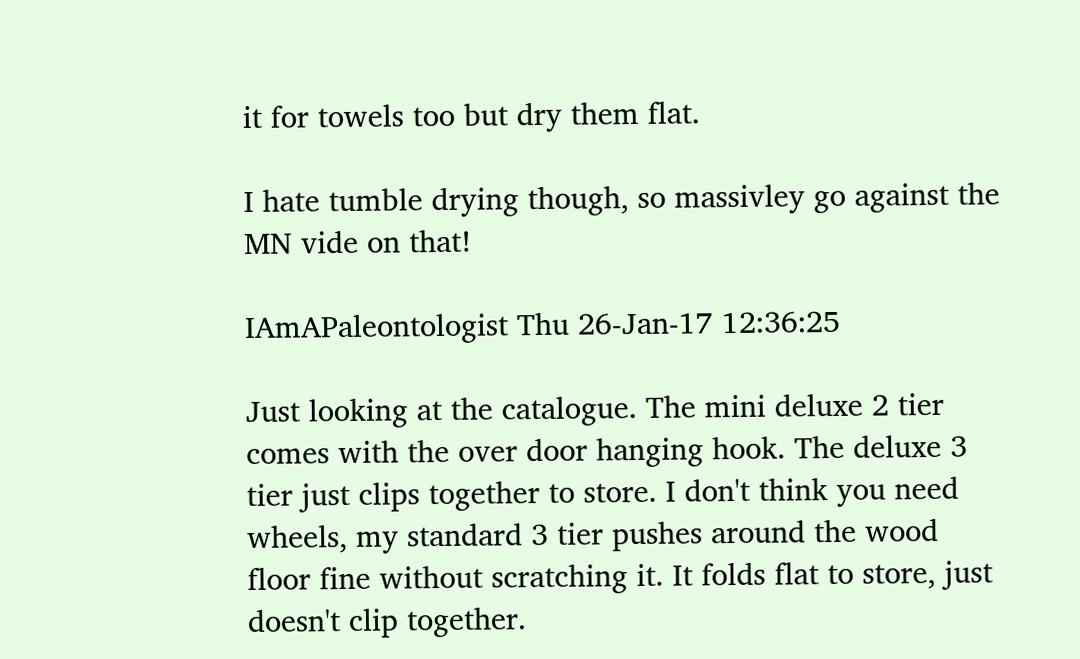it for towels too but dry them flat.

I hate tumble drying though, so massivley go against the MN vide on that!

IAmAPaleontologist Thu 26-Jan-17 12:36:25

Just looking at the catalogue. The mini deluxe 2 tier comes with the over door hanging hook. The deluxe 3 tier just clips together to store. I don't think you need wheels, my standard 3 tier pushes around the wood floor fine without scratching it. It folds flat to store, just doesn't clip together.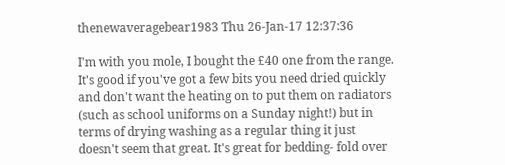thenewaveragebear1983 Thu 26-Jan-17 12:37:36

I'm with you mole, I bought the £40 one from the range. It's good if you've got a few bits you need dried quickly and don't want the heating on to put them on radiators (such as school uniforms on a Sunday night!) but in terms of drying washing as a regular thing it just doesn't seem that great. It's great for bedding- fold over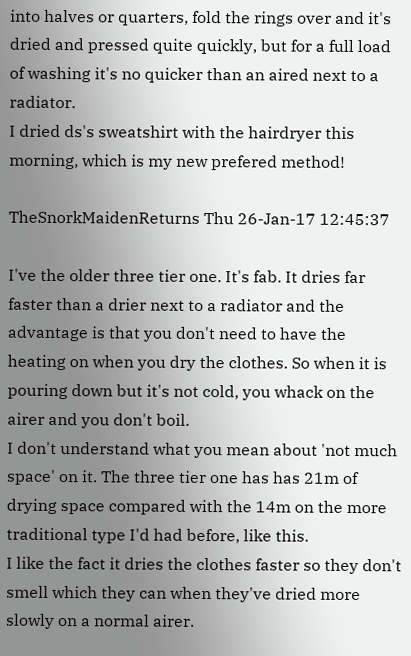into halves or quarters, fold the rings over and it's dried and pressed quite quickly, but for a full load of washing it's no quicker than an aired next to a radiator.
I dried ds's sweatshirt with the hairdryer this morning, which is my new prefered method!

TheSnorkMaidenReturns Thu 26-Jan-17 12:45:37

I've the older three tier one. It's fab. It dries far faster than a drier next to a radiator and the advantage is that you don't need to have the heating on when you dry the clothes. So when it is pouring down but it's not cold, you whack on the airer and you don't boil.
I don't understand what you mean about 'not much space' on it. The three tier one has has 21m of drying space compared with the 14m on the more traditional type I'd had before, like this.
I like the fact it dries the clothes faster so they don't smell which they can when they've dried more slowly on a normal airer.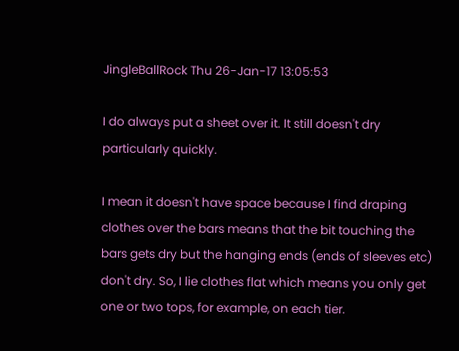JingleBallRock Thu 26-Jan-17 13:05:53

I do always put a sheet over it. It still doesn't dry particularly quickly.

I mean it doesn't have space because I find draping clothes over the bars means that the bit touching the bars gets dry but the hanging ends (ends of sleeves etc) don't dry. So, I lie clothes flat which means you only get one or two tops, for example, on each tier.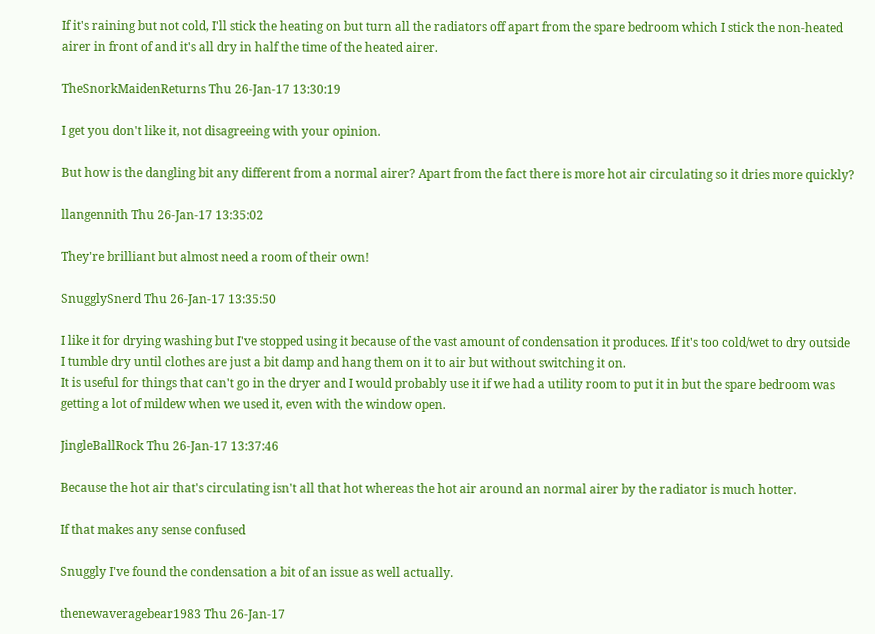If it's raining but not cold, I'll stick the heating on but turn all the radiators off apart from the spare bedroom which I stick the non-heated airer in front of and it's all dry in half the time of the heated airer.

TheSnorkMaidenReturns Thu 26-Jan-17 13:30:19

I get you don't like it, not disagreeing with your opinion.

But how is the dangling bit any different from a normal airer? Apart from the fact there is more hot air circulating so it dries more quickly?

llangennith Thu 26-Jan-17 13:35:02

They're brilliant but almost need a room of their own!

SnugglySnerd Thu 26-Jan-17 13:35:50

I like it for drying washing but I've stopped using it because of the vast amount of condensation it produces. If it's too cold/wet to dry outside I tumble dry until clothes are just a bit damp and hang them on it to air but without switching it on.
It is useful for things that can't go in the dryer and I would probably use it if we had a utility room to put it in but the spare bedroom was getting a lot of mildew when we used it, even with the window open.

JingleBallRock Thu 26-Jan-17 13:37:46

Because the hot air that's circulating isn't all that hot whereas the hot air around an normal airer by the radiator is much hotter.

If that makes any sense confused

Snuggly I've found the condensation a bit of an issue as well actually.

thenewaveragebear1983 Thu 26-Jan-17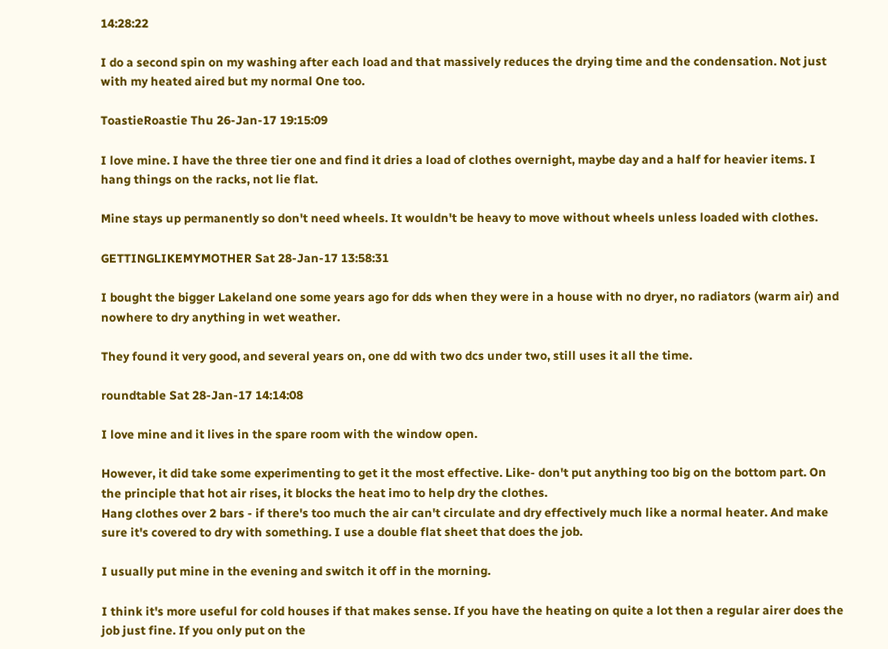14:28:22

I do a second spin on my washing after each load and that massively reduces the drying time and the condensation. Not just with my heated aired but my normal One too.

ToastieRoastie Thu 26-Jan-17 19:15:09

I love mine. I have the three tier one and find it dries a load of clothes overnight, maybe day and a half for heavier items. I hang things on the racks, not lie flat.

Mine stays up permanently so don't need wheels. It wouldn't be heavy to move without wheels unless loaded with clothes.

GETTINGLIKEMYMOTHER Sat 28-Jan-17 13:58:31

I bought the bigger Lakeland one some years ago for dds when they were in a house with no dryer, no radiators (warm air) and nowhere to dry anything in wet weather.

They found it very good, and several years on, one dd with two dcs under two, still uses it all the time.

roundtable Sat 28-Jan-17 14:14:08

I love mine and it lives in the spare room with the window open.

However, it did take some experimenting to get it the most effective. Like- don't put anything too big on the bottom part. On the principle that hot air rises, it blocks the heat imo to help dry the clothes.
Hang clothes over 2 bars - if there's too much the air can't circulate and dry effectively much like a normal heater. And make sure it's covered to dry with something. I use a double flat sheet that does the job.

I usually put mine in the evening and switch it off in the morning.

I think it's more useful for cold houses if that makes sense. If you have the heating on quite a lot then a regular airer does the job just fine. If you only put on the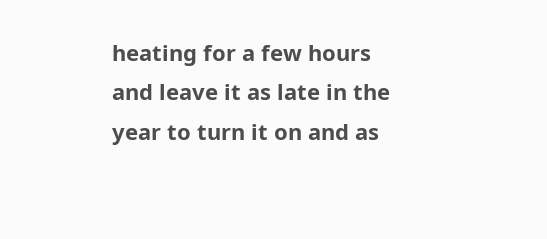heating for a few hours and leave it as late in the year to turn it on and as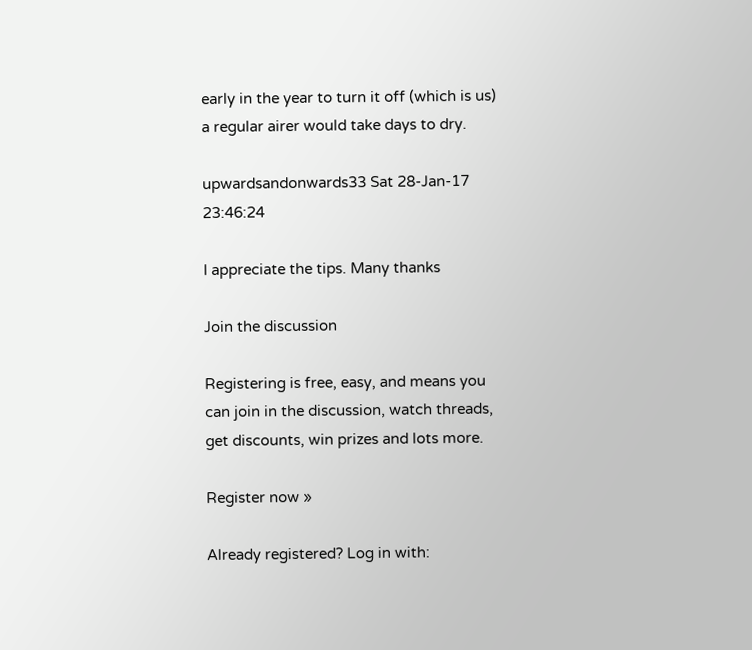early in the year to turn it off (which is us) a regular airer would take days to dry.

upwardsandonwards33 Sat 28-Jan-17 23:46:24

I appreciate the tips. Many thanks

Join the discussion

Registering is free, easy, and means you can join in the discussion, watch threads, get discounts, win prizes and lots more.

Register now »

Already registered? Log in with: